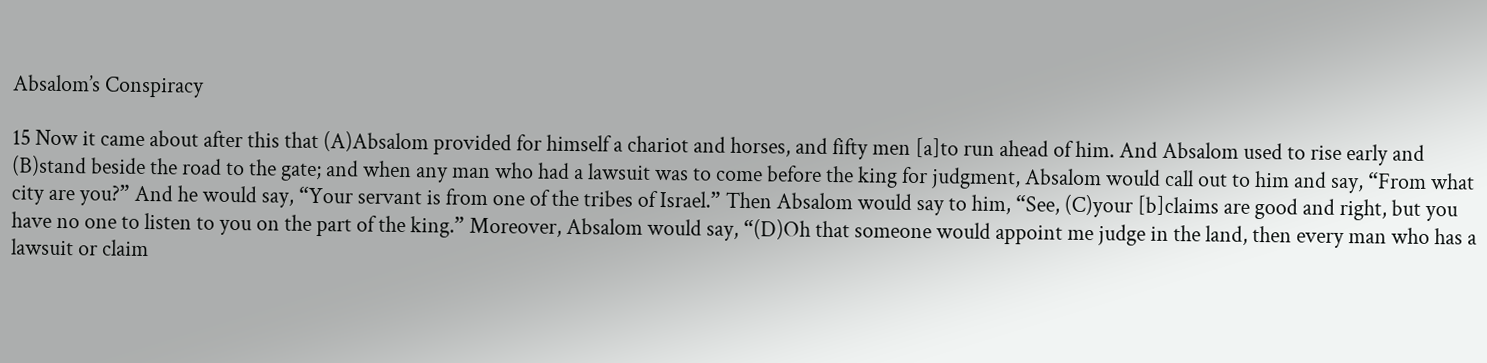Absalom’s Conspiracy

15 Now it came about after this that (A)Absalom provided for himself a chariot and horses, and fifty men [a]to run ahead of him. And Absalom used to rise early and (B)stand beside the road to the gate; and when any man who had a lawsuit was to come before the king for judgment, Absalom would call out to him and say, “From what city are you?” And he would say, “Your servant is from one of the tribes of Israel.” Then Absalom would say to him, “See, (C)your [b]claims are good and right, but you have no one to listen to you on the part of the king.” Moreover, Absalom would say, “(D)Oh that someone would appoint me judge in the land, then every man who has a lawsuit or claim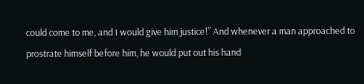could come to me, and I would give him justice!” And whenever a man approached to prostrate himself before him, he would put out his hand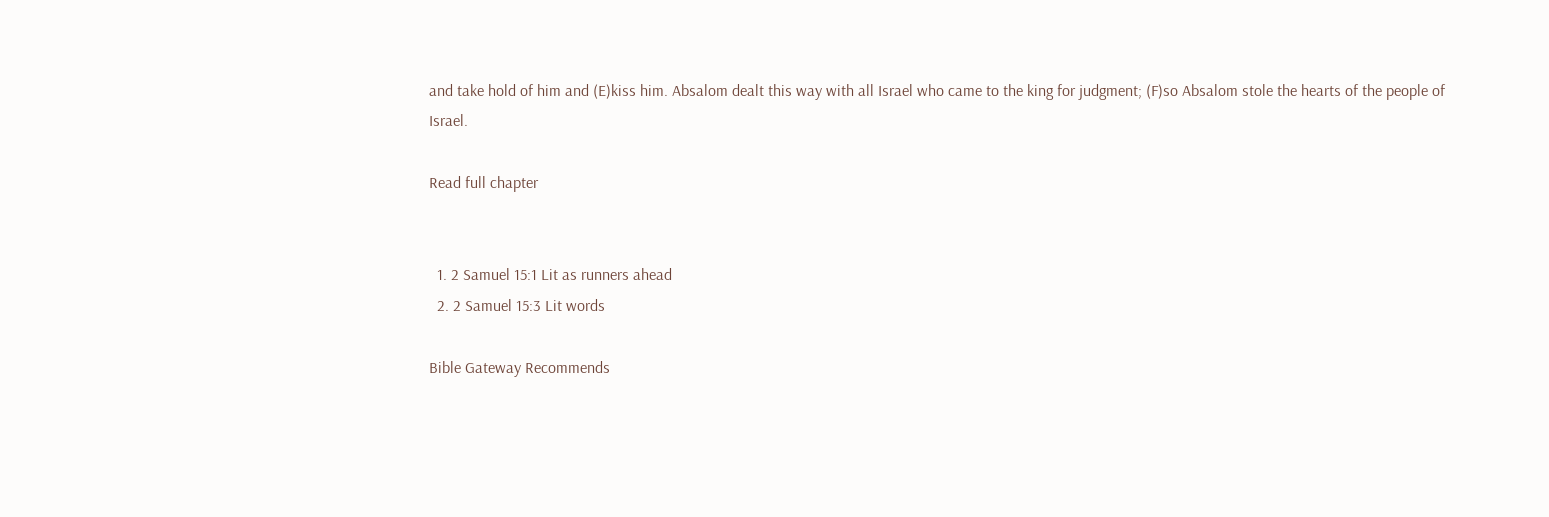and take hold of him and (E)kiss him. Absalom dealt this way with all Israel who came to the king for judgment; (F)so Absalom stole the hearts of the people of Israel.

Read full chapter


  1. 2 Samuel 15:1 Lit as runners ahead
  2. 2 Samuel 15:3 Lit words

Bible Gateway Recommends